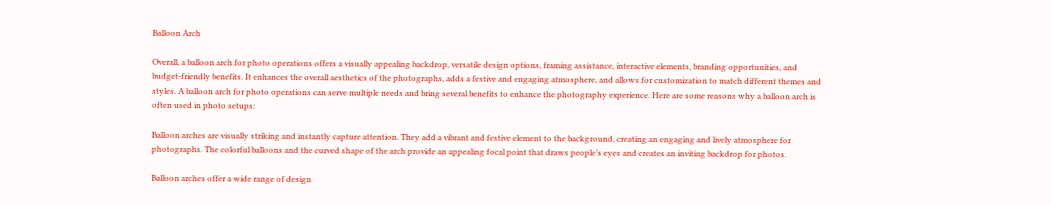Balloon Arch

Overall, a balloon arch for photo operations offers a visually appealing backdrop, versatile design options, framing assistance, interactive elements, branding opportunities, and budget-friendly benefits. It enhances the overall aesthetics of the photographs, adds a festive and engaging atmosphere, and allows for customization to match different themes and styles. A balloon arch for photo operations can serve multiple needs and bring several benefits to enhance the photography experience. Here are some reasons why a balloon arch is often used in photo setups:

Balloon arches are visually striking and instantly capture attention. They add a vibrant and festive element to the background, creating an engaging and lively atmosphere for photographs. The colorful balloons and the curved shape of the arch provide an appealing focal point that draws people’s eyes and creates an inviting backdrop for photos.

Balloon arches offer a wide range of design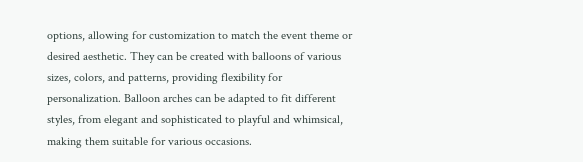options, allowing for customization to match the event theme or desired aesthetic. They can be created with balloons of various sizes, colors, and patterns, providing flexibility for personalization. Balloon arches can be adapted to fit different styles, from elegant and sophisticated to playful and whimsical, making them suitable for various occasions.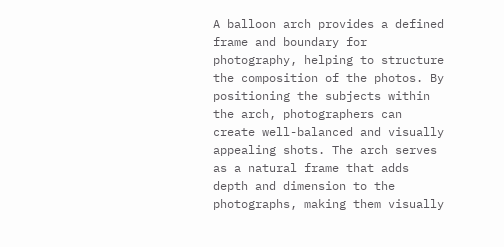A balloon arch provides a defined frame and boundary for photography, helping to structure the composition of the photos. By positioning the subjects within the arch, photographers can create well-balanced and visually appealing shots. The arch serves as a natural frame that adds depth and dimension to the photographs, making them visually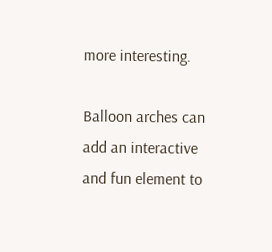more interesting.

Balloon arches can add an interactive and fun element to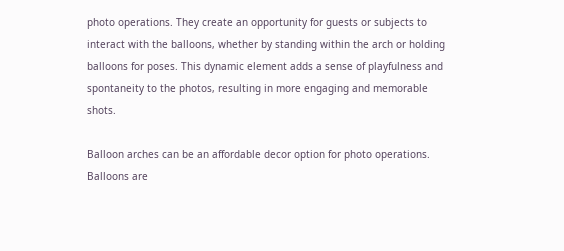photo operations. They create an opportunity for guests or subjects to interact with the balloons, whether by standing within the arch or holding balloons for poses. This dynamic element adds a sense of playfulness and spontaneity to the photos, resulting in more engaging and memorable shots.

Balloon arches can be an affordable decor option for photo operations. Balloons are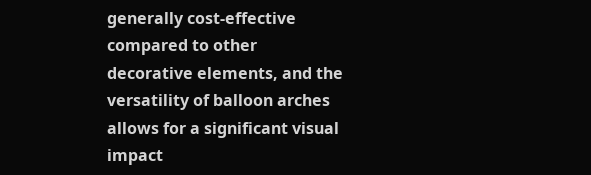generally cost-effective compared to other decorative elements, and the versatility of balloon arches allows for a significant visual impact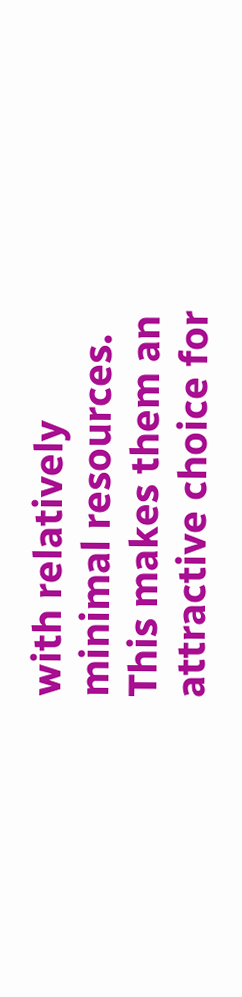with relatively minimal resources. This makes them an attractive choice for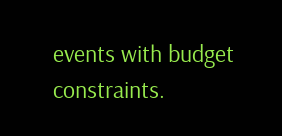events with budget constraints.